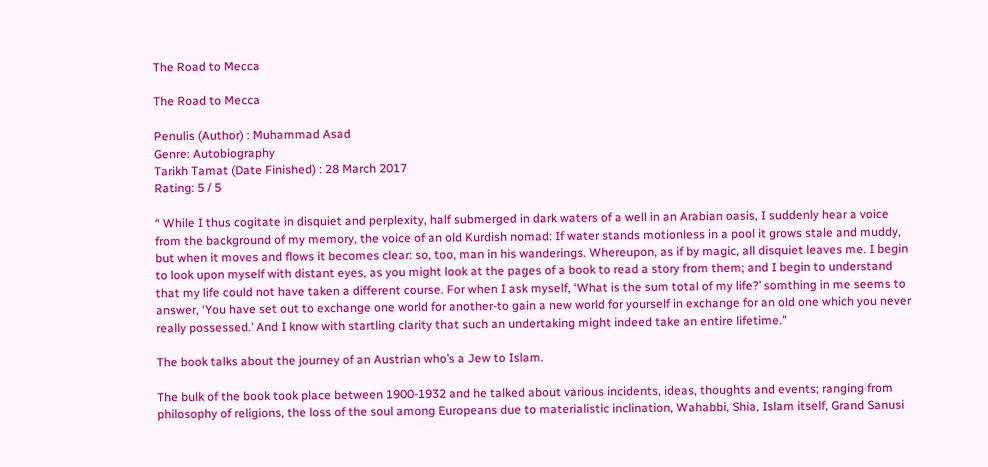The Road to Mecca

The Road to Mecca

Penulis (Author) : Muhammad Asad
Genre: Autobiography
Tarikh Tamat (Date Finished) : 28 March 2017
Rating: 5 / 5

“ While I thus cogitate in disquiet and perplexity, half submerged in dark waters of a well in an Arabian oasis, I suddenly hear a voice from the background of my memory, the voice of an old Kurdish nomad: If water stands motionless in a pool it grows stale and muddy, but when it moves and flows it becomes clear: so, too, man in his wanderings. Whereupon, as if by magic, all disquiet leaves me. I begin to look upon myself with distant eyes, as you might look at the pages of a book to read a story from them; and I begin to understand that my life could not have taken a different course. For when I ask myself, ‘What is the sum total of my life?’ somthing in me seems to answer, ‘You have set out to exchange one world for another-to gain a new world for yourself in exchange for an old one which you never really possessed.’ And I know with startling clarity that such an undertaking might indeed take an entire lifetime.”

The book talks about the journey of an Austrian who’s a Jew to Islam.

The bulk of the book took place between 1900-1932 and he talked about various incidents, ideas, thoughts and events; ranging from philosophy of religions, the loss of the soul among Europeans due to materialistic inclination, Wahabbi, Shia, Islam itself, Grand Sanusi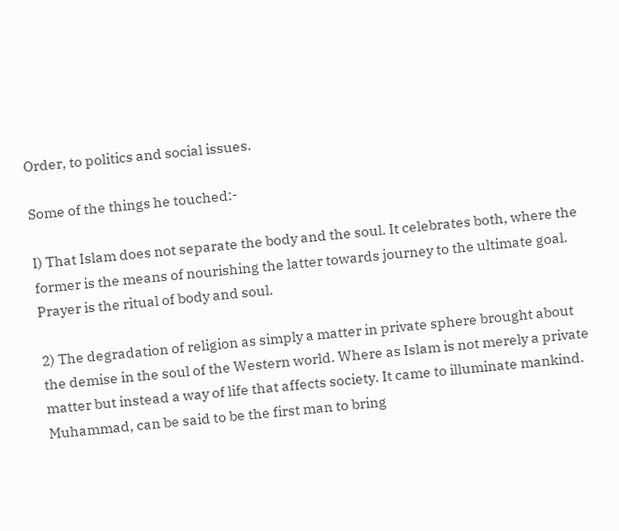Order, to politics and social issues.

Some of the things he touched:-

I) That Islam does not separate the body and the soul. It celebrates both, where the former is the means of nourishing the latter towards journey to the ultimate goal. Prayer is the ritual of body and soul.

2) The degradation of religion as simply a matter in private sphere brought about the demise in the soul of the Western world. Where as Islam is not merely a private matter but instead a way of life that affects society. It came to illuminate mankind. Muhammad, can be said to be the first man to bring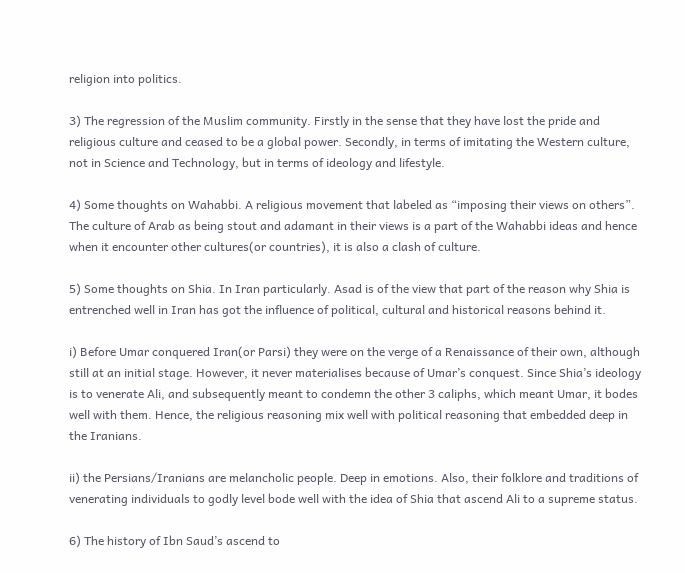religion into politics.

3) The regression of the Muslim community. Firstly in the sense that they have lost the pride and religious culture and ceased to be a global power. Secondly, in terms of imitating the Western culture, not in Science and Technology, but in terms of ideology and lifestyle.

4) Some thoughts on Wahabbi. A religious movement that labeled as “imposing their views on others”. The culture of Arab as being stout and adamant in their views is a part of the Wahabbi ideas and hence when it encounter other cultures(or countries), it is also a clash of culture.

5) Some thoughts on Shia. In Iran particularly. Asad is of the view that part of the reason why Shia is entrenched well in Iran has got the influence of political, cultural and historical reasons behind it.

i) Before Umar conquered Iran(or Parsi) they were on the verge of a Renaissance of their own, although still at an initial stage. However, it never materialises because of Umar’s conquest. Since Shia’s ideology is to venerate Ali, and subsequently meant to condemn the other 3 caliphs, which meant Umar, it bodes well with them. Hence, the religious reasoning mix well with political reasoning that embedded deep in the Iranians.

ii) the Persians/Iranians are melancholic people. Deep in emotions. Also, their folklore and traditions of venerating individuals to godly level bode well with the idea of Shia that ascend Ali to a supreme status.

6) The history of Ibn Saud’s ascend to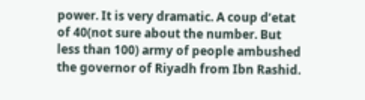power. It is very dramatic. A coup d’etat of 40(not sure about the number. But less than 100) army of people ambushed the governor of Riyadh from Ibn Rashid.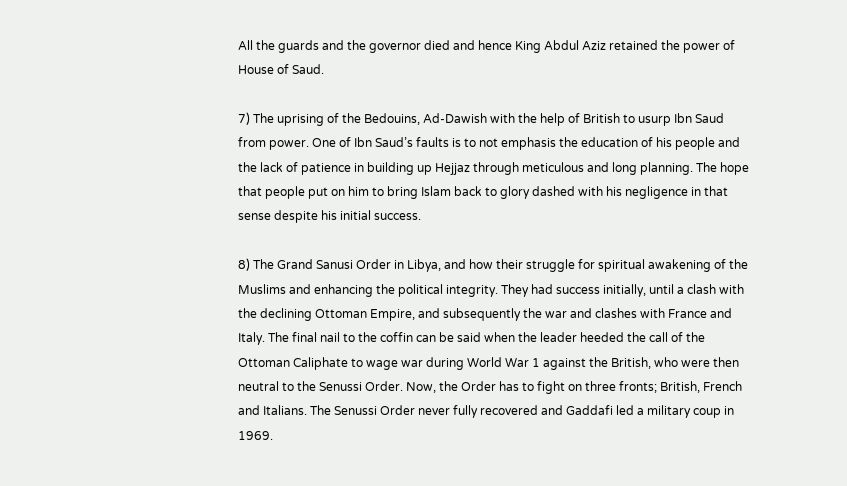All the guards and the governor died and hence King Abdul Aziz retained the power of House of Saud.

7) The uprising of the Bedouins, Ad-Dawish with the help of British to usurp Ibn Saud from power. One of Ibn Saud’s faults is to not emphasis the education of his people and the lack of patience in building up Hejjaz through meticulous and long planning. The hope that people put on him to bring Islam back to glory dashed with his negligence in that sense despite his initial success.

8) The Grand Sanusi Order in Libya, and how their struggle for spiritual awakening of the Muslims and enhancing the political integrity. They had success initially, until a clash with the declining Ottoman Empire, and subsequently the war and clashes with France and Italy. The final nail to the coffin can be said when the leader heeded the call of the Ottoman Caliphate to wage war during World War 1 against the British, who were then neutral to the Senussi Order. Now, the Order has to fight on three fronts; British, French and Italians. The Senussi Order never fully recovered and Gaddafi led a military coup in 1969.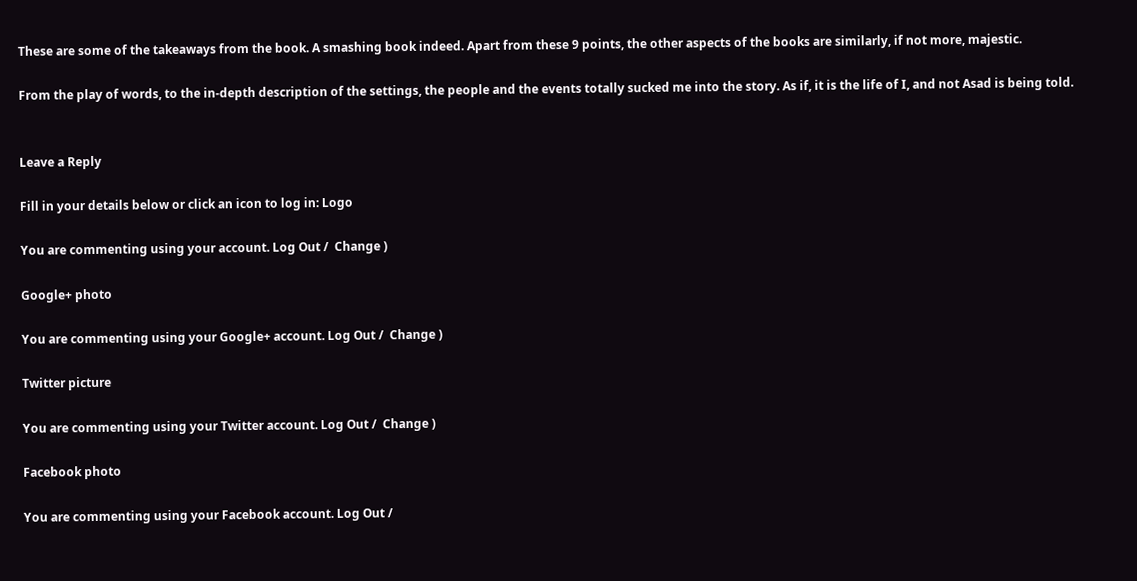These are some of the takeaways from the book. A smashing book indeed. Apart from these 9 points, the other aspects of the books are similarly, if not more, majestic.

From the play of words, to the in-depth description of the settings, the people and the events totally sucked me into the story. As if, it is the life of I, and not Asad is being told.


Leave a Reply

Fill in your details below or click an icon to log in: Logo

You are commenting using your account. Log Out /  Change )

Google+ photo

You are commenting using your Google+ account. Log Out /  Change )

Twitter picture

You are commenting using your Twitter account. Log Out /  Change )

Facebook photo

You are commenting using your Facebook account. Log Out /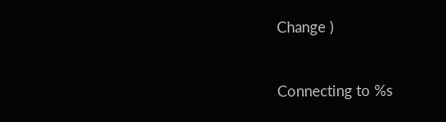Change )


Connecting to %s